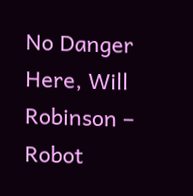No Danger Here, Will Robinson – Robot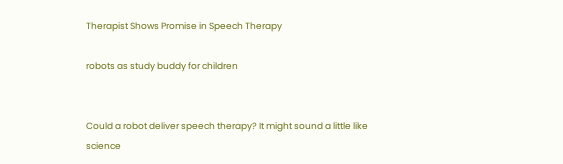Therapist Shows Promise in Speech Therapy

robots as study buddy for children


Could a robot deliver speech therapy? It might sound a little like science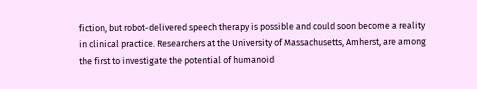fiction, but robot-delivered speech therapy is possible and could soon become a reality in clinical practice. Researchers at the University of Massachusetts, Amherst, are among the first to investigate the potential of humanoid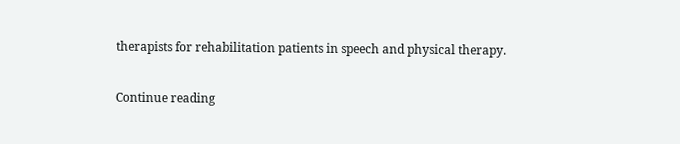therapists for rehabilitation patients in speech and physical therapy.

Continue reading